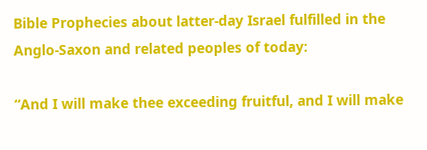Bible Prophecies about latter-day Israel fulfilled in the Anglo-Saxon and related peoples of today:

“And I will make thee exceeding fruitful, and I will make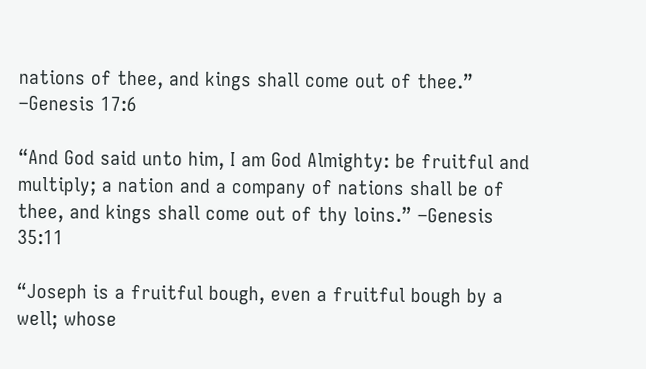nations of thee, and kings shall come out of thee.” –Genesis 17:6

“And God said unto him, I am God Almighty: be fruitful and multiply; a nation and a company of nations shall be of thee, and kings shall come out of thy loins.” –Genesis 35:11

“Joseph is a fruitful bough, even a fruitful bough by a well; whose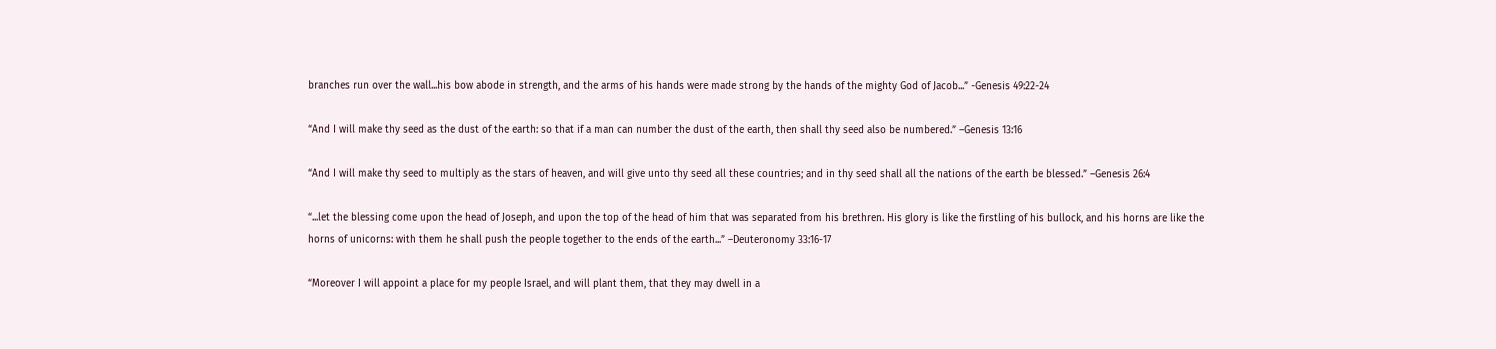branches run over the wall...his bow abode in strength, and the arms of his hands were made strong by the hands of the mighty God of Jacob...” -Genesis 49:22-24

“And I will make thy seed as the dust of the earth: so that if a man can number the dust of the earth, then shall thy seed also be numbered.” –Genesis 13:16

“And I will make thy seed to multiply as the stars of heaven, and will give unto thy seed all these countries; and in thy seed shall all the nations of the earth be blessed.” –Genesis 26:4

“...let the blessing come upon the head of Joseph, and upon the top of the head of him that was separated from his brethren. His glory is like the firstling of his bullock, and his horns are like the horns of unicorns: with them he shall push the people together to the ends of the earth...” –Deuteronomy 33:16-17

“Moreover I will appoint a place for my people Israel, and will plant them, that they may dwell in a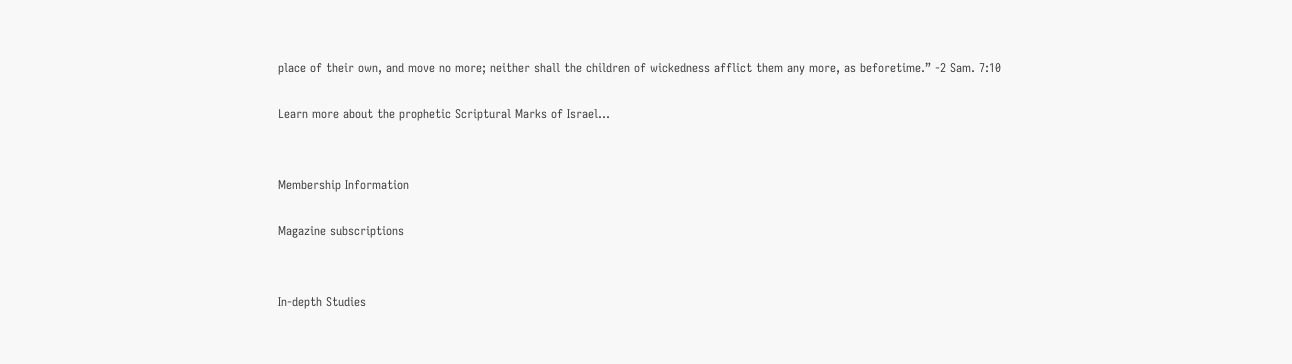place of their own, and move no more; neither shall the children of wickedness afflict them any more, as beforetime.” -2 Sam. 7:10

Learn more about the prophetic Scriptural Marks of Israel...


Membership Information

Magazine subscriptions


In-depth Studies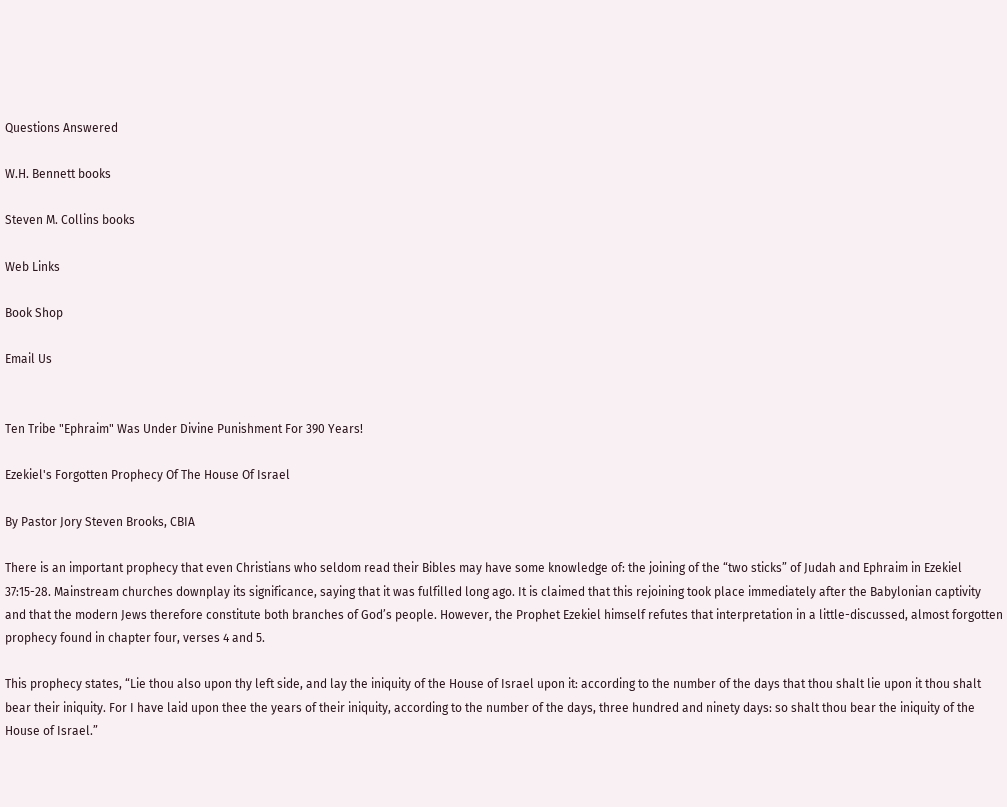Questions Answered

W.H. Bennett books

Steven M. Collins books

Web Links

Book Shop

Email Us


Ten Tribe "Ephraim" Was Under Divine Punishment For 390 Years!

Ezekiel's Forgotten Prophecy Of The House Of Israel

By Pastor Jory Steven Brooks, CBIA

There is an important prophecy that even Christians who seldom read their Bibles may have some knowledge of: the joining of the “two sticks” of Judah and Ephraim in Ezekiel 37:15-28. Mainstream churches downplay its significance, saying that it was fulfilled long ago. It is claimed that this rejoining took place immediately after the Babylonian captivity and that the modern Jews therefore constitute both branches of God’s people. However, the Prophet Ezekiel himself refutes that interpretation in a little-discussed, almost forgotten prophecy found in chapter four, verses 4 and 5.

This prophecy states, “Lie thou also upon thy left side, and lay the iniquity of the House of Israel upon it: according to the number of the days that thou shalt lie upon it thou shalt bear their iniquity. For I have laid upon thee the years of their iniquity, according to the number of the days, three hundred and ninety days: so shalt thou bear the iniquity of the House of Israel.”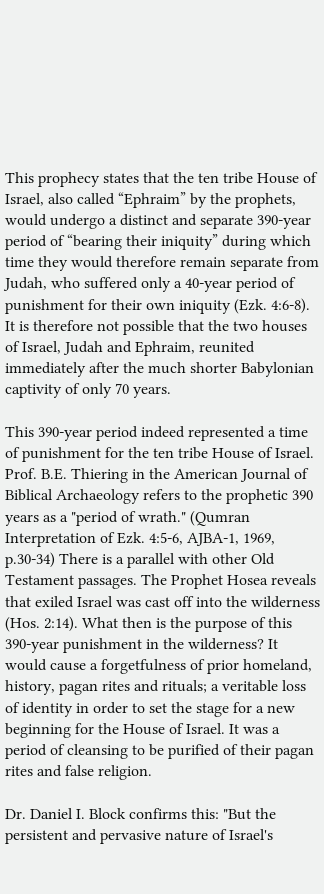This prophecy states that the ten tribe House of Israel, also called “Ephraim” by the prophets, would undergo a distinct and separate 390-year period of “bearing their iniquity” during which time they would therefore remain separate from Judah, who suffered only a 40-year period of punishment for their own iniquity (Ezk. 4:6-8). It is therefore not possible that the two houses of Israel, Judah and Ephraim, reunited immediately after the much shorter Babylonian captivity of only 70 years.

This 390-year period indeed represented a time of punishment for the ten tribe House of Israel. Prof. B.E. Thiering in the American Journal of Biblical Archaeology refers to the prophetic 390 years as a "period of wrath." (Qumran Interpretation of Ezk. 4:5-6, AJBA-1, 1969, p.30-34) There is a parallel with other Old Testament passages. The Prophet Hosea reveals that exiled Israel was cast off into the wilderness (Hos. 2:14). What then is the purpose of this 390-year punishment in the wilderness? It would cause a forgetfulness of prior homeland, history, pagan rites and rituals; a veritable loss of identity in order to set the stage for a new beginning for the House of Israel. It was a period of cleansing to be purified of their pagan rites and false religion.

Dr. Daniel I. Block confirms this: "But the persistent and pervasive nature of Israel's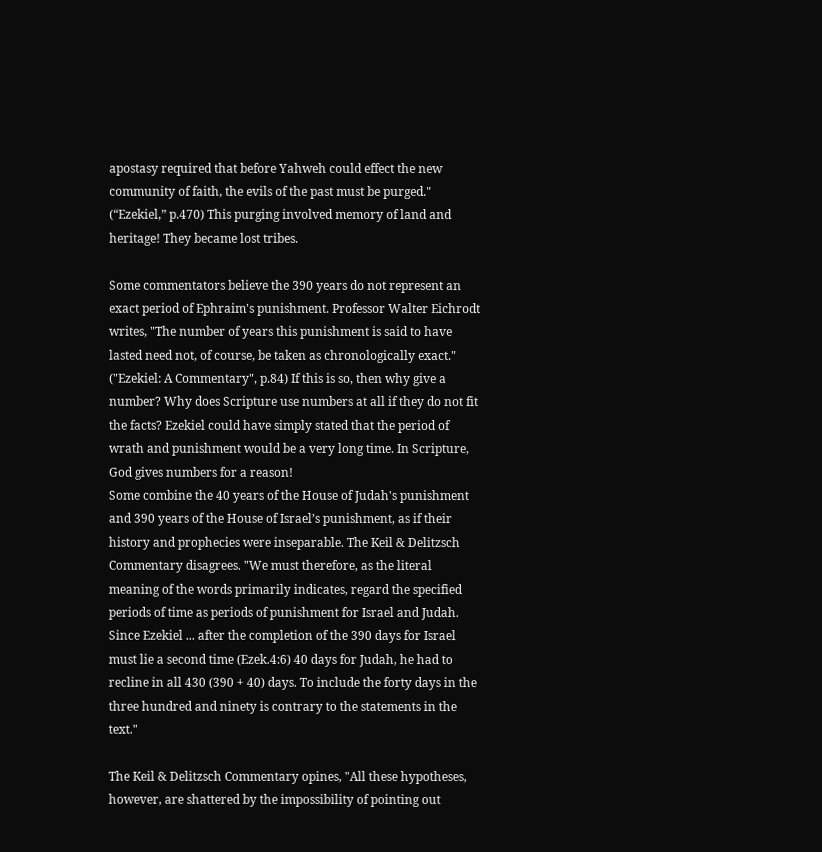apostasy required that before Yahweh could effect the new community of faith, the evils of the past must be purged." (“Ezekiel,” p.470) This purging involved memory of land and heritage! They became lost tribes.

Some commentators believe the 390 years do not represent an exact period of Ephraim's punishment. Professor Walter Eichrodt writes, "The number of years this punishment is said to have lasted need not, of course, be taken as chronologically exact." ("Ezekiel: A Commentary", p.84) If this is so, then why give a number? Why does Scripture use numbers at all if they do not fit the facts? Ezekiel could have simply stated that the period of wrath and punishment would be a very long time. In Scripture, God gives numbers for a reason!
Some combine the 40 years of the House of Judah's punishment and 390 years of the House of Israel’s punishment, as if their history and prophecies were inseparable. The Keil & Delitzsch Commentary disagrees. "We must therefore, as the literal meaning of the words primarily indicates, regard the specified periods of time as periods of punishment for Israel and Judah. Since Ezekiel ... after the completion of the 390 days for Israel must lie a second time (Ezek.4:6) 40 days for Judah, he had to recline in all 430 (390 + 40) days. To include the forty days in the three hundred and ninety is contrary to the statements in the text."

The Keil & Delitzsch Commentary opines, "All these hypotheses, however, are shattered by the impossibility of pointing out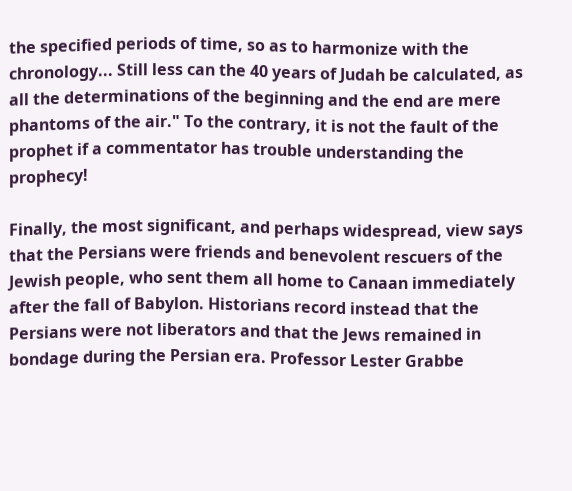the specified periods of time, so as to harmonize with the chronology... Still less can the 40 years of Judah be calculated, as all the determinations of the beginning and the end are mere phantoms of the air." To the contrary, it is not the fault of the prophet if a commentator has trouble understanding the prophecy!

Finally, the most significant, and perhaps widespread, view says that the Persians were friends and benevolent rescuers of the Jewish people, who sent them all home to Canaan immediately after the fall of Babylon. Historians record instead that the Persians were not liberators and that the Jews remained in bondage during the Persian era. Professor Lester Grabbe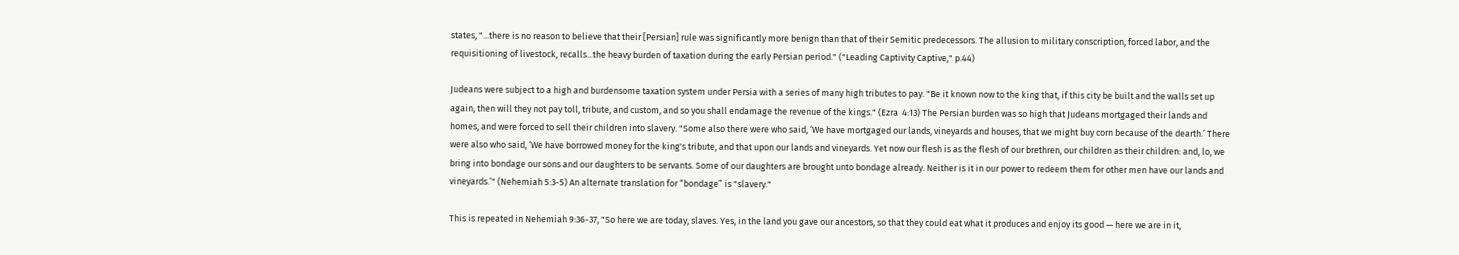states, "...there is no reason to believe that their [Persian] rule was significantly more benign than that of their Semitic predecessors. The allusion to military conscription, forced labor, and the requisitioning of livestock, recalls...the heavy burden of taxation during the early Persian period." ("Leading Captivity Captive," p.44)

Judeans were subject to a high and burdensome taxation system under Persia with a series of many high tributes to pay. "Be it known now to the king that, if this city be built and the walls set up again, then will they not pay toll, tribute, and custom, and so you shall endamage the revenue of the kings." (Ezra  4:13) The Persian burden was so high that Judeans mortgaged their lands and homes, and were forced to sell their children into slavery. "Some also there were who said, ‘We have mortgaged our lands, vineyards and houses, that we might buy corn because of the dearth.’ There were also who said, ‘We have borrowed money for the king's tribute, and that upon our lands and vineyards. Yet now our flesh is as the flesh of our brethren, our children as their children: and, lo, we bring into bondage our sons and our daughters to be servants. Some of our daughters are brought unto bondage already. Neither is it in our power to redeem them for other men have our lands and vineyards.’" (Nehemiah 5:3-5) An alternate translation for “bondage” is "slavery."

This is repeated in Nehemiah 9:36-37, "So here we are today, slaves. Yes, in the land you gave our ancestors, so that they could eat what it produces and enjoy its good — here we are in it,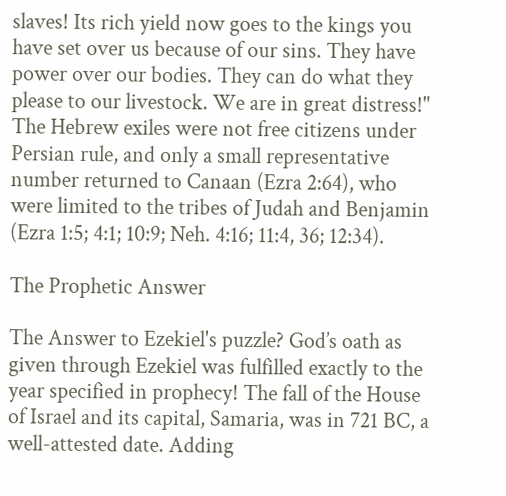slaves! Its rich yield now goes to the kings you have set over us because of our sins. They have power over our bodies. They can do what they please to our livestock. We are in great distress!" The Hebrew exiles were not free citizens under Persian rule, and only a small representative number returned to Canaan (Ezra 2:64), who were limited to the tribes of Judah and Benjamin (Ezra 1:5; 4:1; 10:9; Neh. 4:16; 11:4, 36; 12:34).

The Prophetic Answer

The Answer to Ezekiel's puzzle? God’s oath as given through Ezekiel was fulfilled exactly to the year specified in prophecy! The fall of the House of Israel and its capital, Samaria, was in 721 BC, a well-attested date. Adding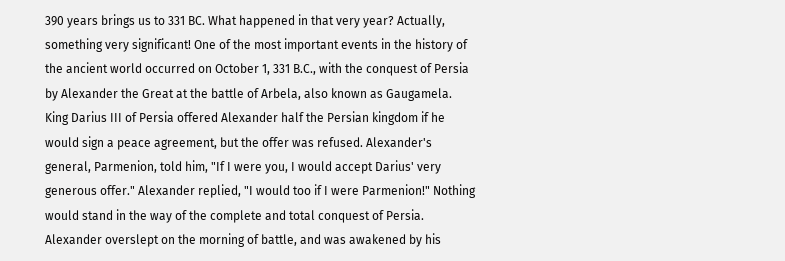390 years brings us to 331 BC. What happened in that very year? Actually, something very significant! One of the most important events in the history of the ancient world occurred on October 1, 331 B.C., with the conquest of Persia by Alexander the Great at the battle of Arbela, also known as Gaugamela.
King Darius III of Persia offered Alexander half the Persian kingdom if he would sign a peace agreement, but the offer was refused. Alexander's general, Parmenion, told him, "If I were you, I would accept Darius' very generous offer." Alexander replied, "I would too if I were Parmenion!" Nothing would stand in the way of the complete and total conquest of Persia. Alexander overslept on the morning of battle, and was awakened by his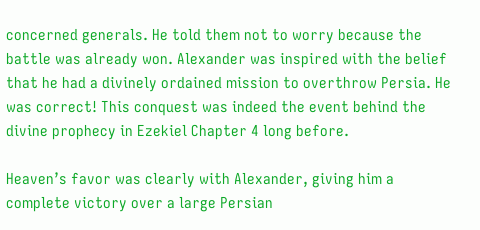concerned generals. He told them not to worry because the battle was already won. Alexander was inspired with the belief that he had a divinely ordained mission to overthrow Persia. He was correct! This conquest was indeed the event behind the divine prophecy in Ezekiel Chapter 4 long before.

Heaven’s favor was clearly with Alexander, giving him a complete victory over a large Persian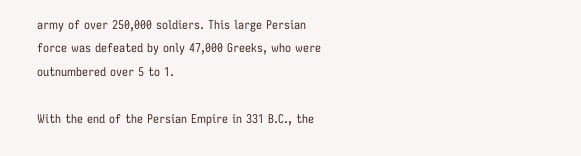army of over 250,000 soldiers. This large Persian force was defeated by only 47,000 Greeks, who were outnumbered over 5 to 1.

With the end of the Persian Empire in 331 B.C., the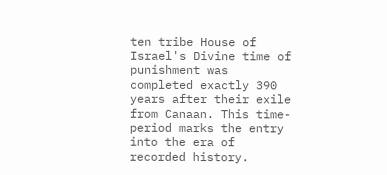ten tribe House of Israel's Divine time of punishment was completed exactly 390 years after their exile from Canaan. This time-period marks the entry into the era of recorded history.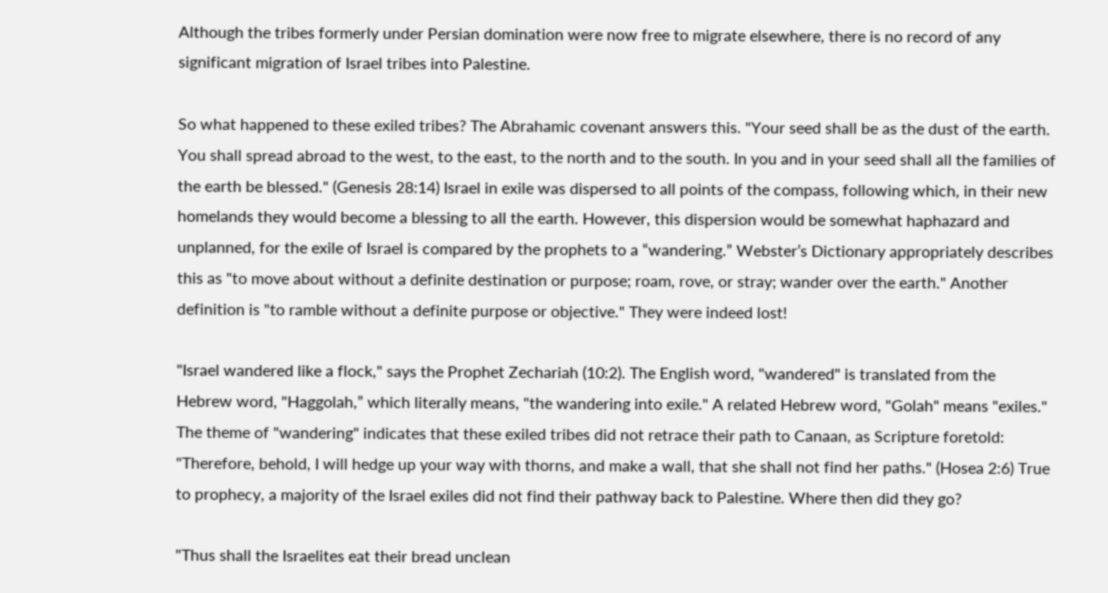Although the tribes formerly under Persian domination were now free to migrate elsewhere, there is no record of any significant migration of Israel tribes into Palestine.

So what happened to these exiled tribes? The Abrahamic covenant answers this. "Your seed shall be as the dust of the earth. You shall spread abroad to the west, to the east, to the north and to the south. In you and in your seed shall all the families of the earth be blessed." (Genesis 28:14) Israel in exile was dispersed to all points of the compass, following which, in their new homelands they would become a blessing to all the earth. However, this dispersion would be somewhat haphazard and unplanned, for the exile of Israel is compared by the prophets to a “wandering.” Webster’s Dictionary appropriately describes this as "to move about without a definite destination or purpose; roam, rove, or stray; wander over the earth." Another definition is "to ramble without a definite purpose or objective." They were indeed lost!

"Israel wandered like a flock," says the Prophet Zechariah (10:2). The English word, "wandered" is translated from the Hebrew word, "Haggolah,” which literally means, "the wandering into exile." A related Hebrew word, "Golah" means "exiles." The theme of "wandering" indicates that these exiled tribes did not retrace their path to Canaan, as Scripture foretold: "Therefore, behold, I will hedge up your way with thorns, and make a wall, that she shall not find her paths." (Hosea 2:6) True to prophecy, a majority of the Israel exiles did not find their pathway back to Palestine. Where then did they go?

"Thus shall the Israelites eat their bread unclean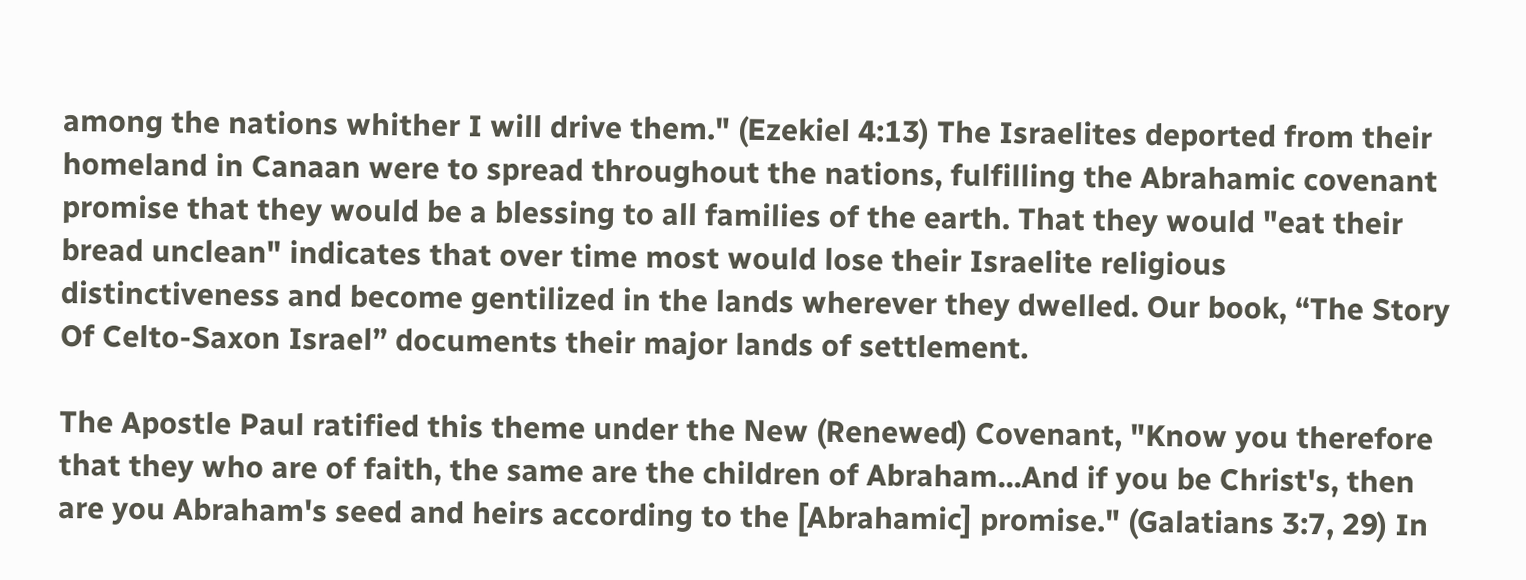among the nations whither I will drive them." (Ezekiel 4:13) The Israelites deported from their homeland in Canaan were to spread throughout the nations, fulfilling the Abrahamic covenant promise that they would be a blessing to all families of the earth. That they would "eat their bread unclean" indicates that over time most would lose their Israelite religious distinctiveness and become gentilized in the lands wherever they dwelled. Our book, “The Story Of Celto-Saxon Israel” documents their major lands of settlement.

The Apostle Paul ratified this theme under the New (Renewed) Covenant, "Know you therefore that they who are of faith, the same are the children of Abraham...And if you be Christ's, then are you Abraham's seed and heirs according to the [Abrahamic] promise." (Galatians 3:7, 29) In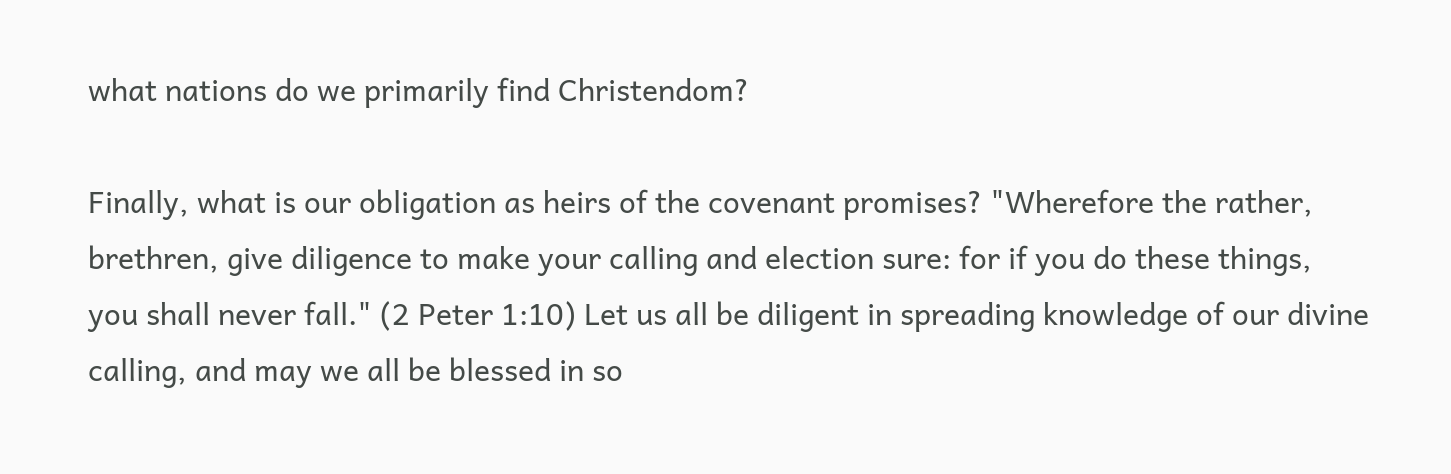what nations do we primarily find Christendom?

Finally, what is our obligation as heirs of the covenant promises? "Wherefore the rather, brethren, give diligence to make your calling and election sure: for if you do these things, you shall never fall." (2 Peter 1:10) Let us all be diligent in spreading knowledge of our divine calling, and may we all be blessed in so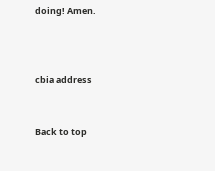doing! Amen.



cbia address


Back to top